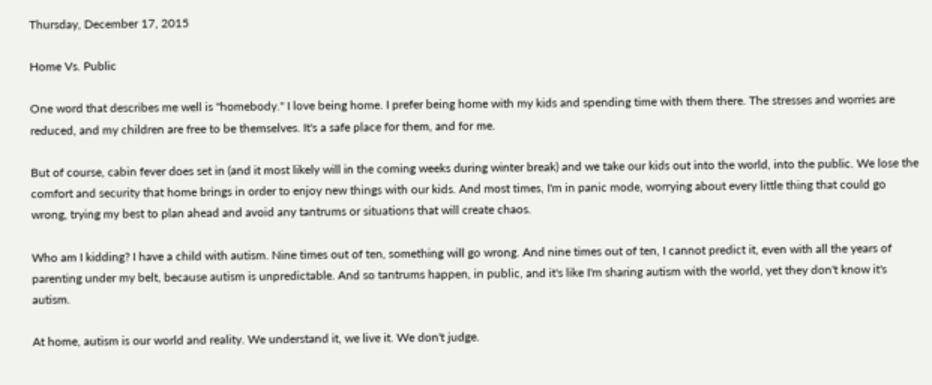Thursday, December 17, 2015

Home Vs. Public

One word that describes me well is "homebody." I love being home. I prefer being home with my kids and spending time with them there. The stresses and worries are reduced, and my children are free to be themselves. It's a safe place for them, and for me.

But of course, cabin fever does set in (and it most likely will in the coming weeks during winter break) and we take our kids out into the world, into the public. We lose the comfort and security that home brings in order to enjoy new things with our kids. And most times, I'm in panic mode, worrying about every little thing that could go wrong, trying my best to plan ahead and avoid any tantrums or situations that will create chaos.

Who am I kidding? I have a child with autism. Nine times out of ten, something will go wrong. And nine times out of ten, I cannot predict it, even with all the years of parenting under my belt, because autism is unpredictable. And so tantrums happen, in public, and it's like I'm sharing autism with the world, yet they don't know it's autism.

At home, autism is our world and reality. We understand it, we live it. We don't judge.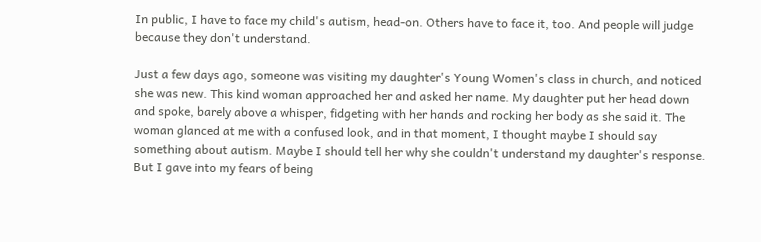In public, I have to face my child's autism, head-on. Others have to face it, too. And people will judge because they don't understand.

Just a few days ago, someone was visiting my daughter's Young Women's class in church, and noticed she was new. This kind woman approached her and asked her name. My daughter put her head down and spoke, barely above a whisper, fidgeting with her hands and rocking her body as she said it. The woman glanced at me with a confused look, and in that moment, I thought maybe I should say something about autism. Maybe I should tell her why she couldn't understand my daughter's response. But I gave into my fears of being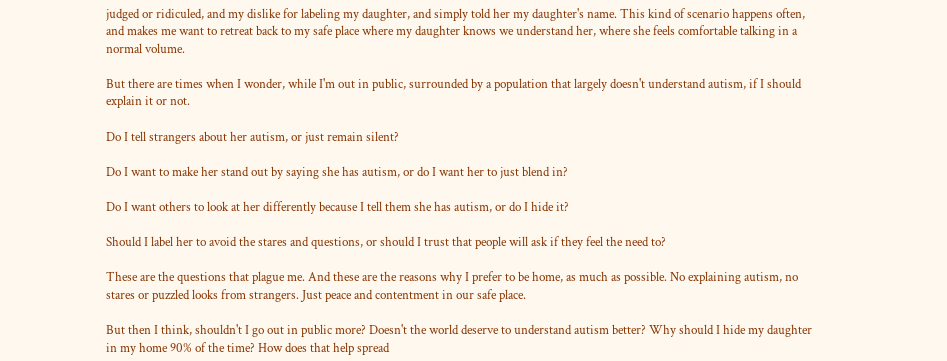judged or ridiculed, and my dislike for labeling my daughter, and simply told her my daughter's name. This kind of scenario happens often, and makes me want to retreat back to my safe place where my daughter knows we understand her, where she feels comfortable talking in a normal volume.

But there are times when I wonder, while I'm out in public, surrounded by a population that largely doesn't understand autism, if I should explain it or not.

Do I tell strangers about her autism, or just remain silent?

Do I want to make her stand out by saying she has autism, or do I want her to just blend in?

Do I want others to look at her differently because I tell them she has autism, or do I hide it?

Should I label her to avoid the stares and questions, or should I trust that people will ask if they feel the need to?

These are the questions that plague me. And these are the reasons why I prefer to be home, as much as possible. No explaining autism, no stares or puzzled looks from strangers. Just peace and contentment in our safe place.

But then I think, shouldn't I go out in public more? Doesn't the world deserve to understand autism better? Why should I hide my daughter in my home 90% of the time? How does that help spread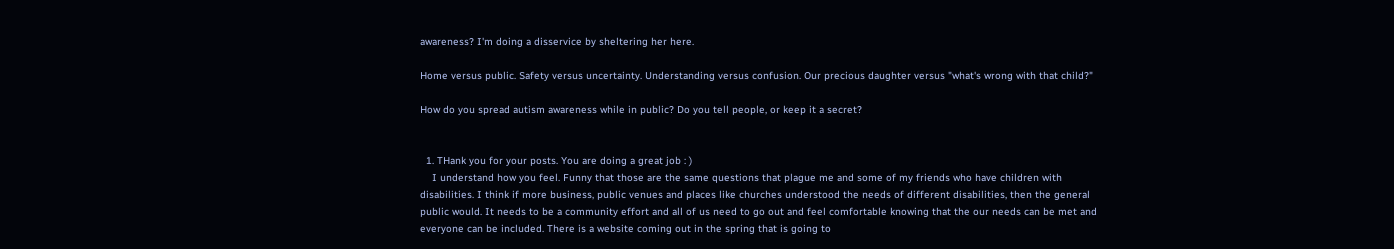awareness? I'm doing a disservice by sheltering her here.

Home versus public. Safety versus uncertainty. Understanding versus confusion. Our precious daughter versus "what's wrong with that child?"

How do you spread autism awareness while in public? Do you tell people, or keep it a secret?


  1. THank you for your posts. You are doing a great job : )
    I understand how you feel. Funny that those are the same questions that plague me and some of my friends who have children with disabilities. I think if more business, public venues and places like churches understood the needs of different disabilities, then the general public would. It needs to be a community effort and all of us need to go out and feel comfortable knowing that the our needs can be met and everyone can be included. There is a website coming out in the spring that is going to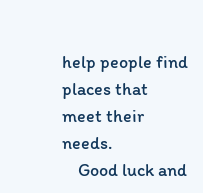help people find places that meet their needs.
    Good luck and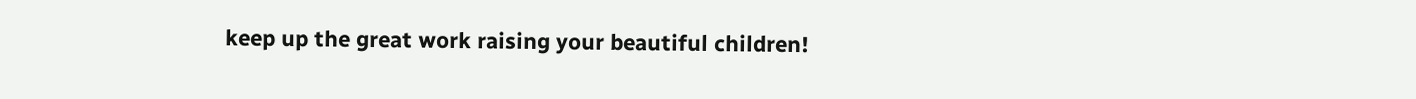keep up the great work raising your beautiful children!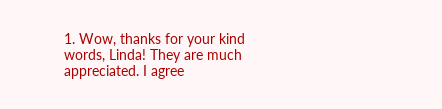1. Wow, thanks for your kind words, Linda! They are much appreciated. I agree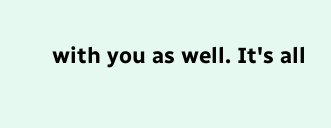with you as well. It's all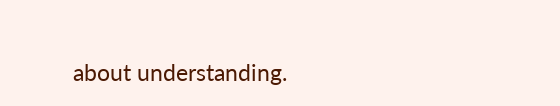about understanding.